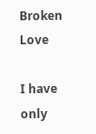Broken Love

I have only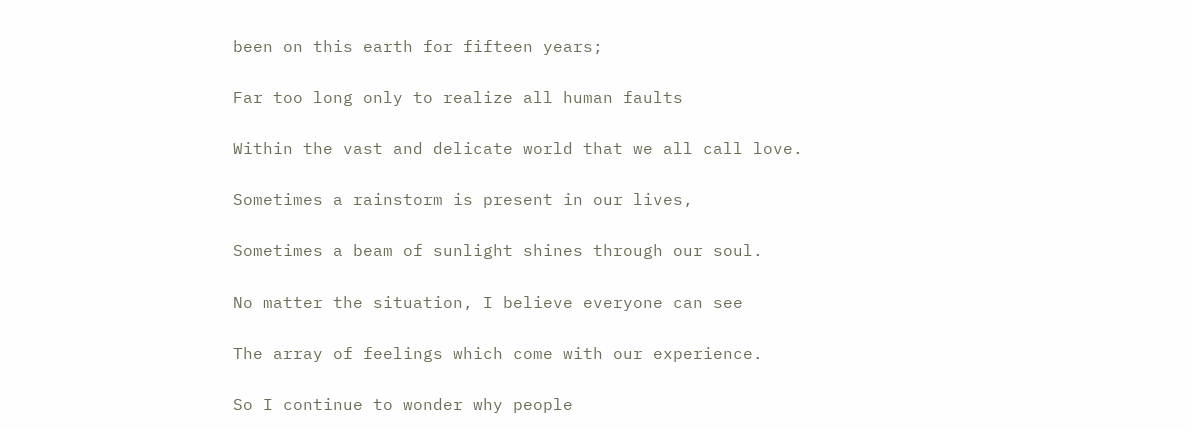been on this earth for fifteen years;

Far too long only to realize all human faults

Within the vast and delicate world that we all call love.

Sometimes a rainstorm is present in our lives,

Sometimes a beam of sunlight shines through our soul.

No matter the situation, I believe everyone can see

The array of feelings which come with our experience.

So I continue to wonder why people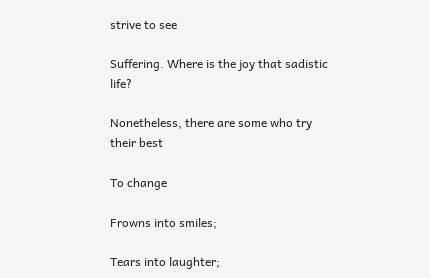strive to see

Suffering. Where is the joy that sadistic life?

Nonetheless, there are some who try their best

To change

Frowns into smiles;

Tears into laughter;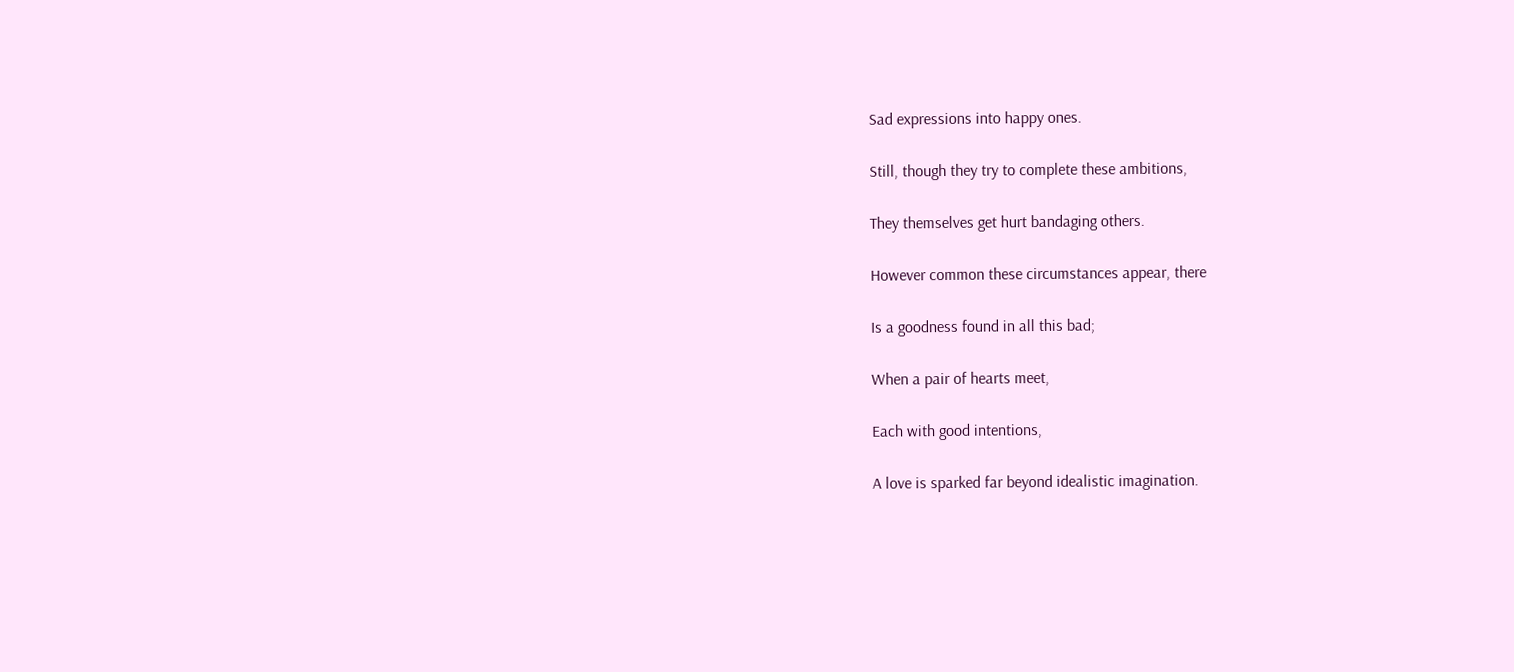Sad expressions into happy ones.

Still, though they try to complete these ambitions,

They themselves get hurt bandaging others.

However common these circumstances appear, there

Is a goodness found in all this bad;

When a pair of hearts meet,

Each with good intentions,

A love is sparked far beyond idealistic imagination.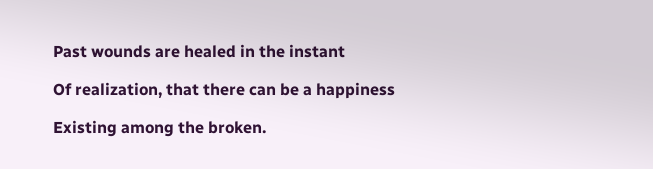Past wounds are healed in the instant

Of realization, that there can be a happiness

Existing among the broken.